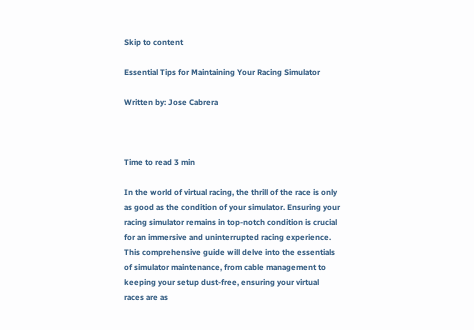Skip to content

Essential Tips for Maintaining Your Racing Simulator

Written by: Jose Cabrera



Time to read 3 min

In the world of virtual racing, the thrill of the race is only as good as the condition of your simulator. Ensuring your racing simulator remains in top-notch condition is crucial for an immersive and uninterrupted racing experience. This comprehensive guide will delve into the essentials of simulator maintenance, from cable management to keeping your setup dust-free, ensuring your virtual races are as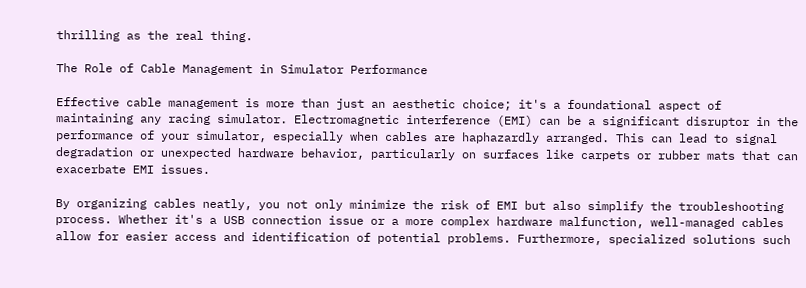thrilling as the real thing.

The Role of Cable Management in Simulator Performance

Effective cable management is more than just an aesthetic choice; it's a foundational aspect of maintaining any racing simulator. Electromagnetic interference (EMI) can be a significant disruptor in the performance of your simulator, especially when cables are haphazardly arranged. This can lead to signal degradation or unexpected hardware behavior, particularly on surfaces like carpets or rubber mats that can exacerbate EMI issues.

By organizing cables neatly, you not only minimize the risk of EMI but also simplify the troubleshooting process. Whether it's a USB connection issue or a more complex hardware malfunction, well-managed cables allow for easier access and identification of potential problems. Furthermore, specialized solutions such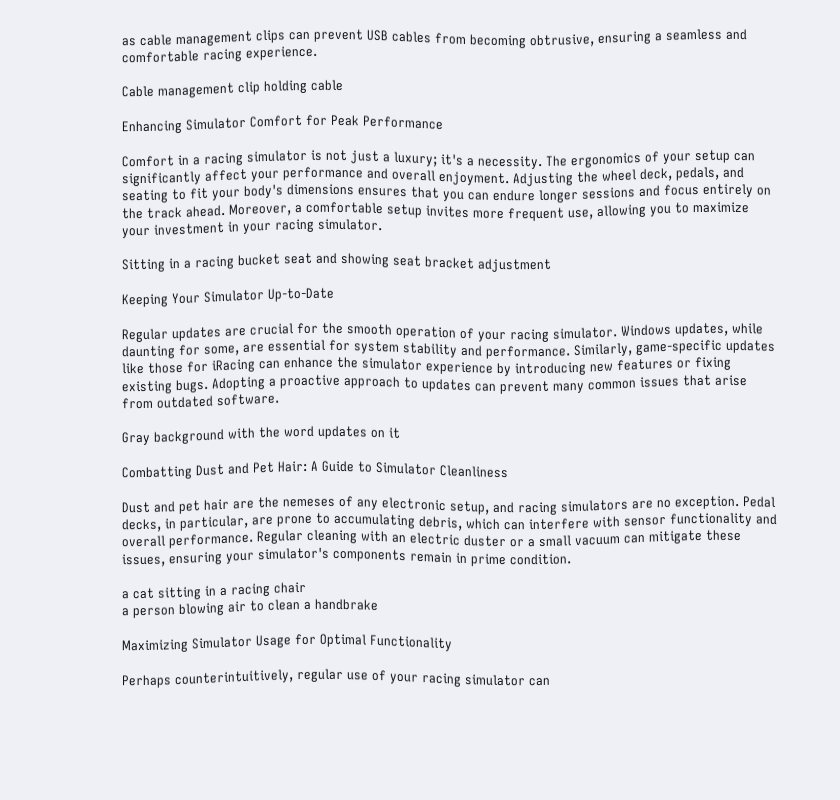as cable management clips can prevent USB cables from becoming obtrusive, ensuring a seamless and comfortable racing experience.

Cable management clip holding cable

Enhancing Simulator Comfort for Peak Performance

Comfort in a racing simulator is not just a luxury; it's a necessity. The ergonomics of your setup can significantly affect your performance and overall enjoyment. Adjusting the wheel deck, pedals, and seating to fit your body's dimensions ensures that you can endure longer sessions and focus entirely on the track ahead. Moreover, a comfortable setup invites more frequent use, allowing you to maximize your investment in your racing simulator.

Sitting in a racing bucket seat and showing seat bracket adjustment

Keeping Your Simulator Up-to-Date

Regular updates are crucial for the smooth operation of your racing simulator. Windows updates, while daunting for some, are essential for system stability and performance. Similarly, game-specific updates like those for iRacing can enhance the simulator experience by introducing new features or fixing existing bugs. Adopting a proactive approach to updates can prevent many common issues that arise from outdated software.

Gray background with the word updates on it

Combatting Dust and Pet Hair: A Guide to Simulator Cleanliness

Dust and pet hair are the nemeses of any electronic setup, and racing simulators are no exception. Pedal decks, in particular, are prone to accumulating debris, which can interfere with sensor functionality and overall performance. Regular cleaning with an electric duster or a small vacuum can mitigate these issues, ensuring your simulator's components remain in prime condition.

a cat sitting in a racing chair
a person blowing air to clean a handbrake

Maximizing Simulator Usage for Optimal Functionality

Perhaps counterintuitively, regular use of your racing simulator can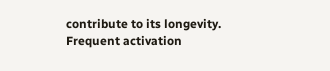contribute to its longevity. Frequent activation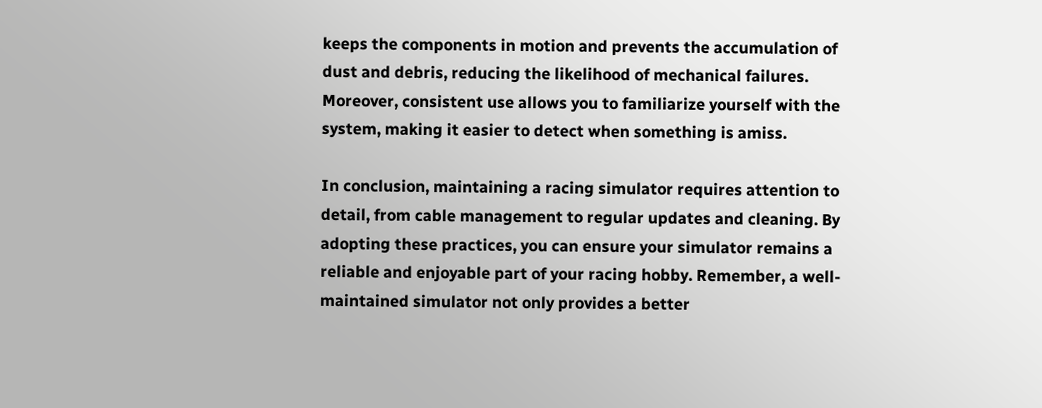keeps the components in motion and prevents the accumulation of dust and debris, reducing the likelihood of mechanical failures. Moreover, consistent use allows you to familiarize yourself with the system, making it easier to detect when something is amiss.

In conclusion, maintaining a racing simulator requires attention to detail, from cable management to regular updates and cleaning. By adopting these practices, you can ensure your simulator remains a reliable and enjoyable part of your racing hobby. Remember, a well-maintained simulator not only provides a better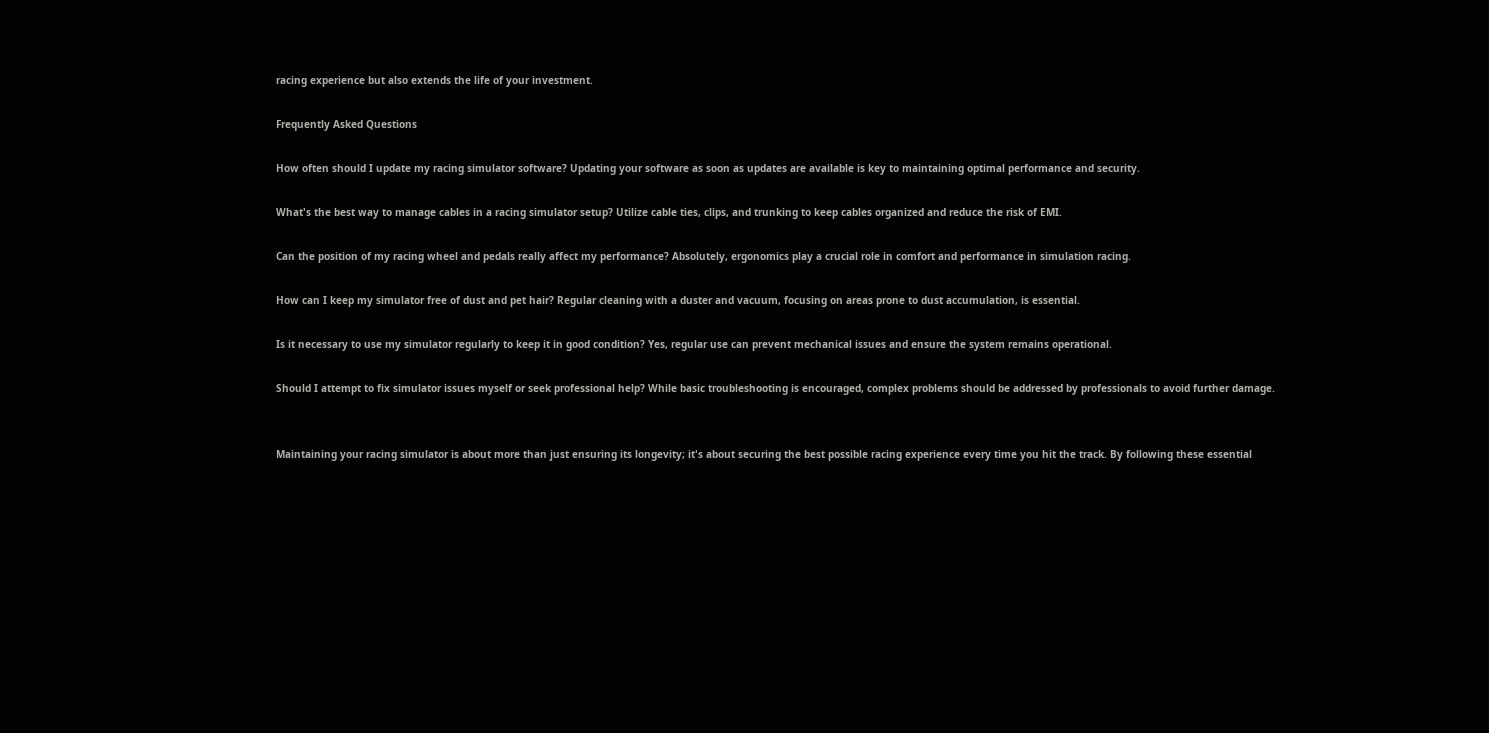racing experience but also extends the life of your investment.

Frequently Asked Questions

How often should I update my racing simulator software? Updating your software as soon as updates are available is key to maintaining optimal performance and security.

What's the best way to manage cables in a racing simulator setup? Utilize cable ties, clips, and trunking to keep cables organized and reduce the risk of EMI.

Can the position of my racing wheel and pedals really affect my performance? Absolutely, ergonomics play a crucial role in comfort and performance in simulation racing.

How can I keep my simulator free of dust and pet hair? Regular cleaning with a duster and vacuum, focusing on areas prone to dust accumulation, is essential.

Is it necessary to use my simulator regularly to keep it in good condition? Yes, regular use can prevent mechanical issues and ensure the system remains operational.

Should I attempt to fix simulator issues myself or seek professional help? While basic troubleshooting is encouraged, complex problems should be addressed by professionals to avoid further damage.


Maintaining your racing simulator is about more than just ensuring its longevity; it's about securing the best possible racing experience every time you hit the track. By following these essential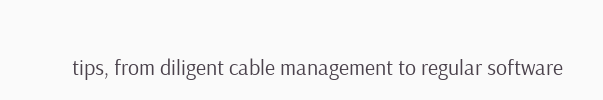tips, from diligent cable management to regular software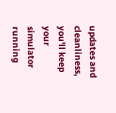updates and cleanliness, you'll keep your simulator running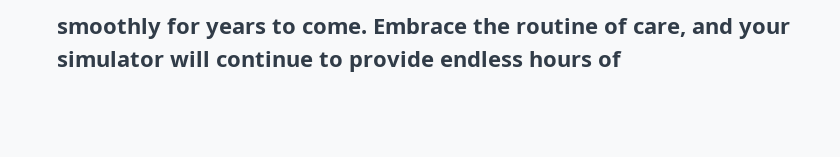smoothly for years to come. Embrace the routine of care, and your simulator will continue to provide endless hours of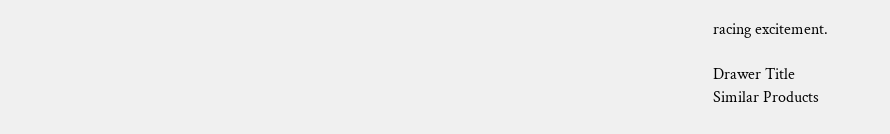racing excitement.

Drawer Title
Similar Products